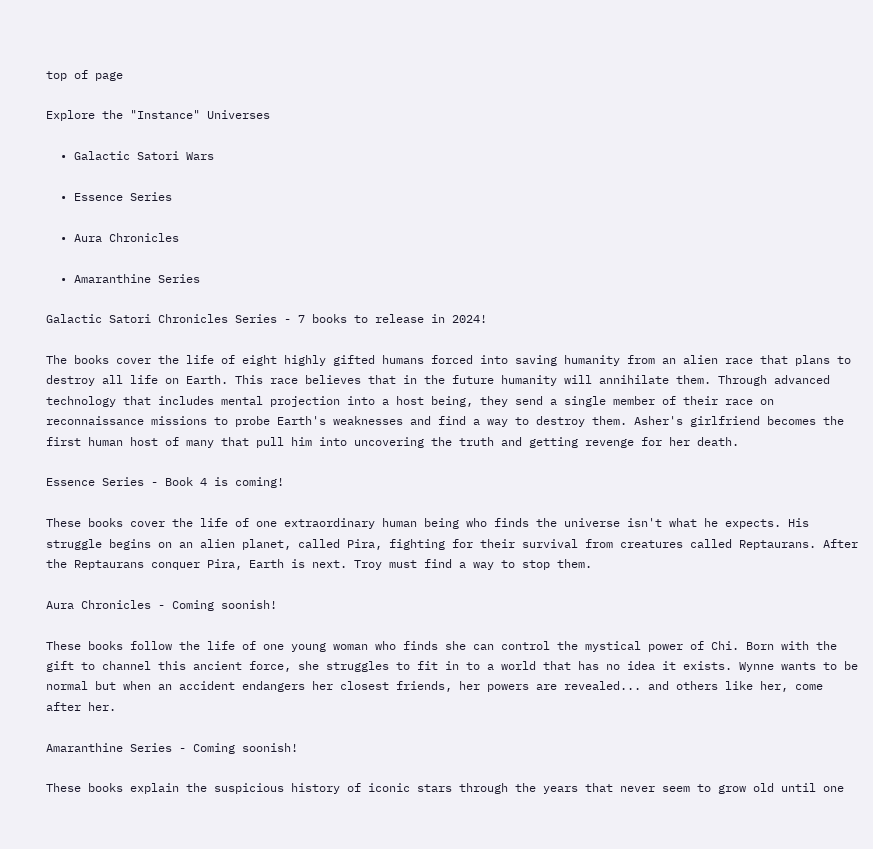top of page

Explore the "Instance" Universes

  • Galactic Satori Wars

  • Essence Series

  • Aura Chronicles

  • Amaranthine Series

Galactic Satori Chronicles Series - 7 books to release in 2024!

The books cover the life of eight highly gifted humans forced into saving humanity from an alien race that plans to destroy all life on Earth. This race believes that in the future humanity will annihilate them. Through advanced technology that includes mental projection into a host being, they send a single member of their race on reconnaissance missions to probe Earth's weaknesses and find a way to destroy them. Asher's girlfriend becomes the first human host of many that pull him into uncovering the truth and getting revenge for her death.

Essence Series - Book 4 is coming!

These books cover the life of one extraordinary human being who finds the universe isn't what he expects. His struggle begins on an alien planet, called Pira, fighting for their survival from creatures called Reptaurans. After the Reptaurans conquer Pira, Earth is next. Troy must find a way to stop them.

Aura Chronicles - Coming soonish!

These books follow the life of one young woman who finds she can control the mystical power of Chi. Born with the gift to channel this ancient force, she struggles to fit in to a world that has no idea it exists. Wynne wants to be normal but when an accident endangers her closest friends, her powers are revealed... and others like her, come after her.

Amaranthine Series - Coming soonish!

These books explain the suspicious history of iconic stars through the years that never seem to grow old until one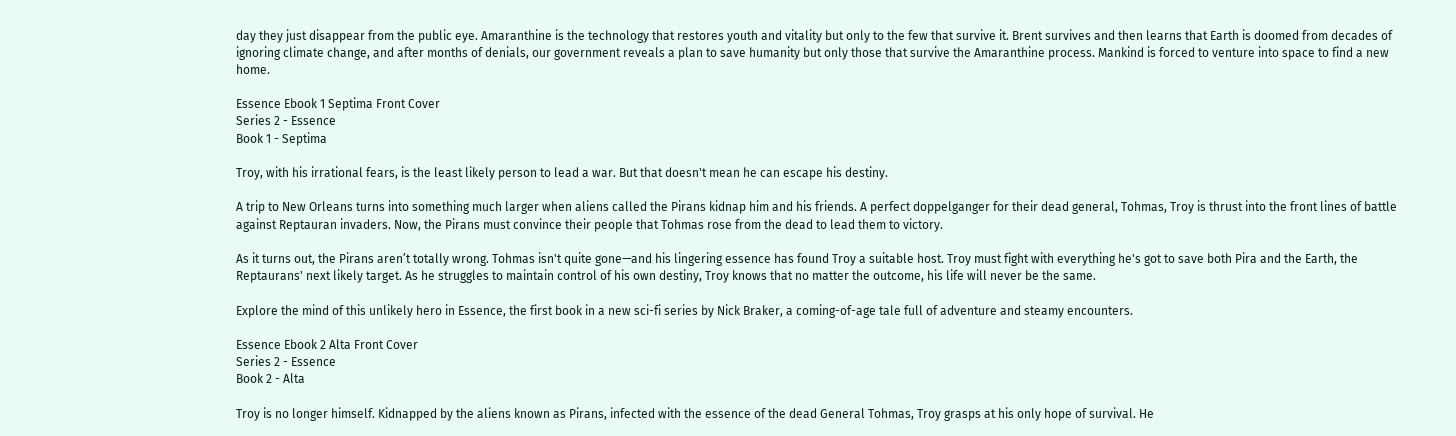day they just disappear from the public eye. Amaranthine is the technology that restores youth and vitality but only to the few that survive it. Brent survives and then learns that Earth is doomed from decades of ignoring climate change, and after months of denials, our government reveals a plan to save humanity but only those that survive the Amaranthine process. Mankind is forced to venture into space to find a new home.

Essence Ebook 1 Septima Front Cover
Series 2 - Essence
Book 1 - Septima

Troy, with his irrational fears, is the least likely person to lead a war. But that doesn't mean he can escape his destiny.

A trip to New Orleans turns into something much larger when aliens called the Pirans kidnap him and his friends. A perfect doppelganger for their dead general, Tohmas, Troy is thrust into the front lines of battle against Reptauran invaders. Now, the Pirans must convince their people that Tohmas rose from the dead to lead them to victory.

As it turns out, the Pirans aren’t totally wrong. Tohmas isn't quite gone—and his lingering essence has found Troy a suitable host. Troy must fight with everything he's got to save both Pira and the Earth, the Reptaurans' next likely target. As he struggles to maintain control of his own destiny, Troy knows that no matter the outcome, his life will never be the same.

Explore the mind of this unlikely hero in Essence, the first book in a new sci-fi series by Nick Braker, a coming-of-age tale full of adventure and steamy encounters.

Essence Ebook 2 Alta Front Cover
Series 2 - Essence
Book 2 - Alta

Troy is no longer himself. Kidnapped by the aliens known as Pirans, infected with the essence of the dead General Tohmas, Troy grasps at his only hope of survival. He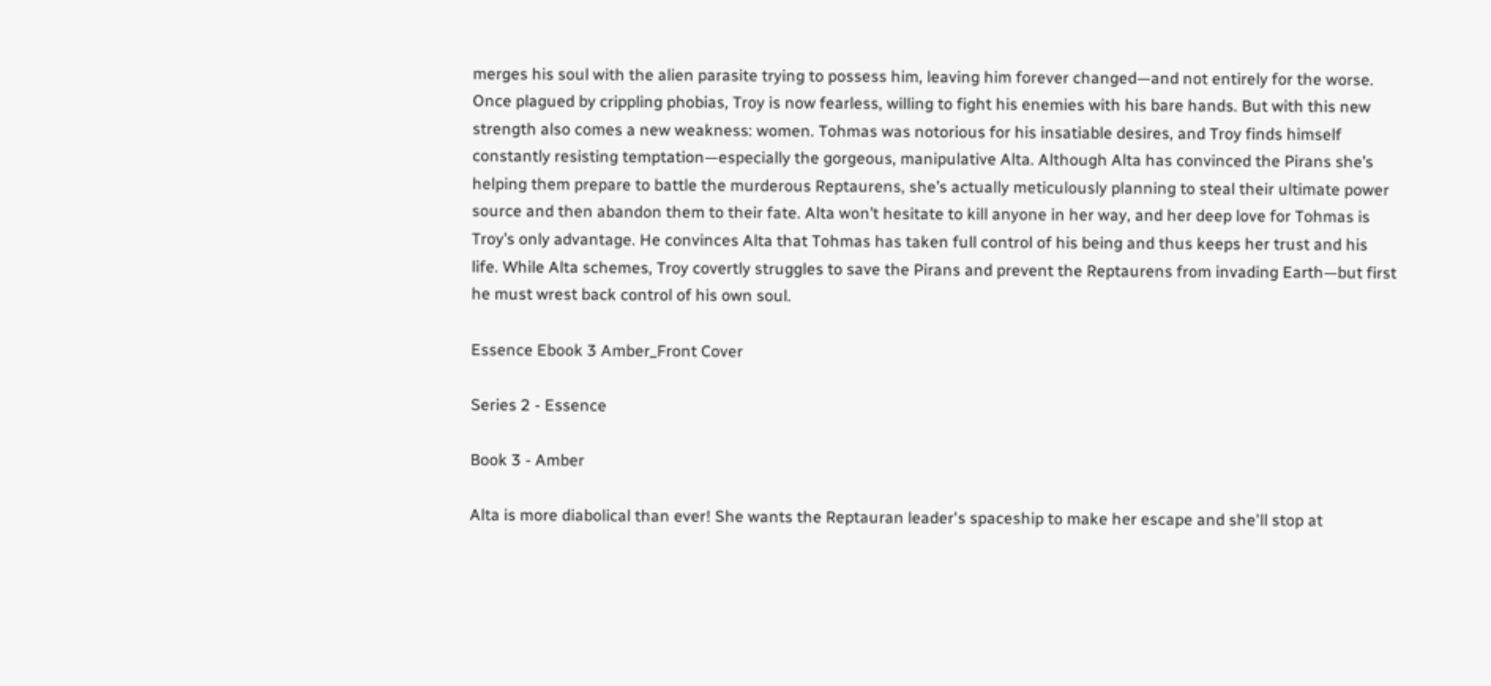merges his soul with the alien parasite trying to possess him, leaving him forever changed—and not entirely for the worse. Once plagued by crippling phobias, Troy is now fearless, willing to fight his enemies with his bare hands. But with this new strength also comes a new weakness: women. Tohmas was notorious for his insatiable desires, and Troy finds himself constantly resisting temptation—especially the gorgeous, manipulative Alta. Although Alta has convinced the Pirans she’s helping them prepare to battle the murderous Reptaurens, she’s actually meticulously planning to steal their ultimate power source and then abandon them to their fate. Alta won’t hesitate to kill anyone in her way, and her deep love for Tohmas is Troy’s only advantage. He convinces Alta that Tohmas has taken full control of his being and thus keeps her trust and his life. While Alta schemes, Troy covertly struggles to save the Pirans and prevent the Reptaurens from invading Earth—but first he must wrest back control of his own soul.

Essence Ebook 3 Amber_Front Cover

Series 2 - Essence

Book 3 - Amber

Alta is more diabolical than ever! She wants the Reptauran leader's spaceship to make her escape and she'll stop at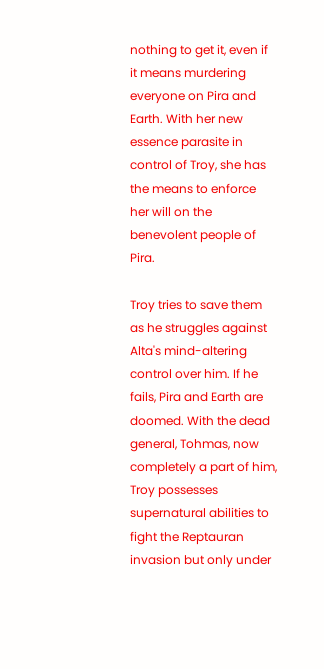nothing to get it, even if it means murdering everyone on Pira and Earth. With her new essence parasite in control of Troy, she has the means to enforce her will on the benevolent people of Pira.

Troy tries to save them as he struggles against Alta's mind-altering control over him. If he fails, Pira and Earth are doomed. With the dead general, Tohmas, now completely a part of him, Troy possesses supernatural abilities to fight the Reptauran invasion but only under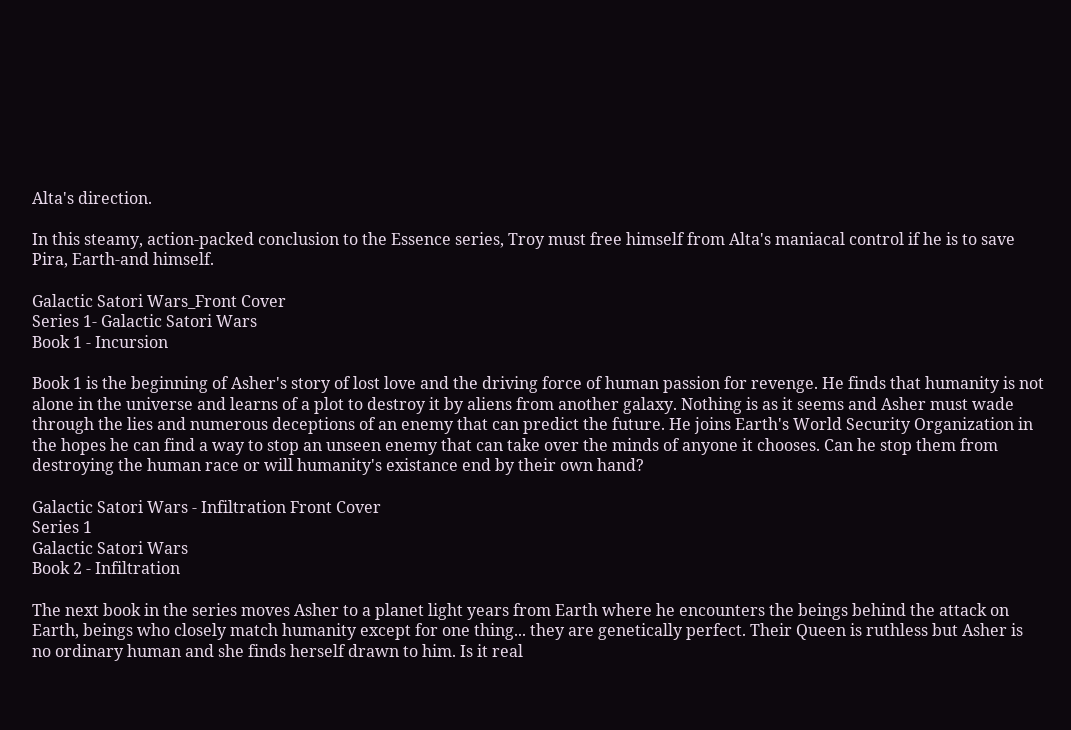Alta's direction.

In this steamy, action-packed conclusion to the Essence series, Troy must free himself from Alta's maniacal control if he is to save Pira, Earth-and himself.

Galactic Satori Wars_Front Cover
Series 1- Galactic Satori Wars
Book 1 - Incursion

Book 1 is the beginning of Asher's story of lost love and the driving force of human passion for revenge. He finds that humanity is not alone in the universe and learns of a plot to destroy it by aliens from another galaxy. Nothing is as it seems and Asher must wade through the lies and numerous deceptions of an enemy that can predict the future. He joins Earth's World Security Organization in the hopes he can find a way to stop an unseen enemy that can take over the minds of anyone it chooses. Can he stop them from destroying the human race or will humanity's existance end by their own hand?

Galactic Satori Wars - Infiltration Front Cover
Series 1
Galactic Satori Wars
Book 2 - Infiltration

The next book in the series moves Asher to a planet light years from Earth where he encounters the beings behind the attack on Earth, beings who closely match humanity except for one thing... they are genetically perfect. Their Queen is ruthless but Asher is no ordinary human and she finds herself drawn to him. Is it real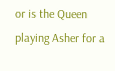or is the Queen playing Asher for a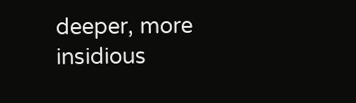deeper, more insidious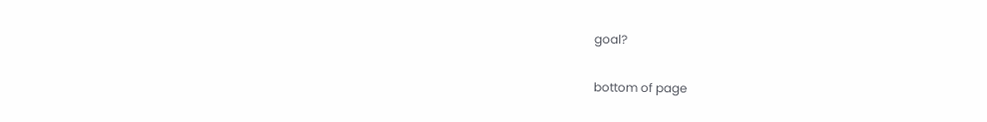goal?

bottom of page